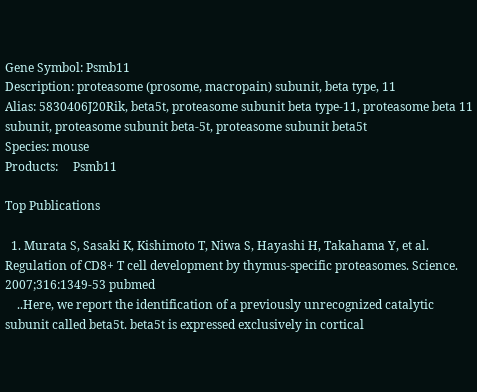Gene Symbol: Psmb11
Description: proteasome (prosome, macropain) subunit, beta type, 11
Alias: 5830406J20Rik, beta5t, proteasome subunit beta type-11, proteasome beta 11 subunit, proteasome subunit beta-5t, proteasome subunit beta5t
Species: mouse
Products:     Psmb11

Top Publications

  1. Murata S, Sasaki K, Kishimoto T, Niwa S, Hayashi H, Takahama Y, et al. Regulation of CD8+ T cell development by thymus-specific proteasomes. Science. 2007;316:1349-53 pubmed
    ..Here, we report the identification of a previously unrecognized catalytic subunit called beta5t. beta5t is expressed exclusively in cortical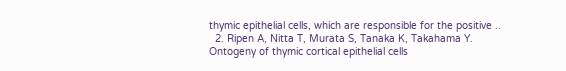thymic epithelial cells, which are responsible for the positive ..
  2. Ripen A, Nitta T, Murata S, Tanaka K, Takahama Y. Ontogeny of thymic cortical epithelial cells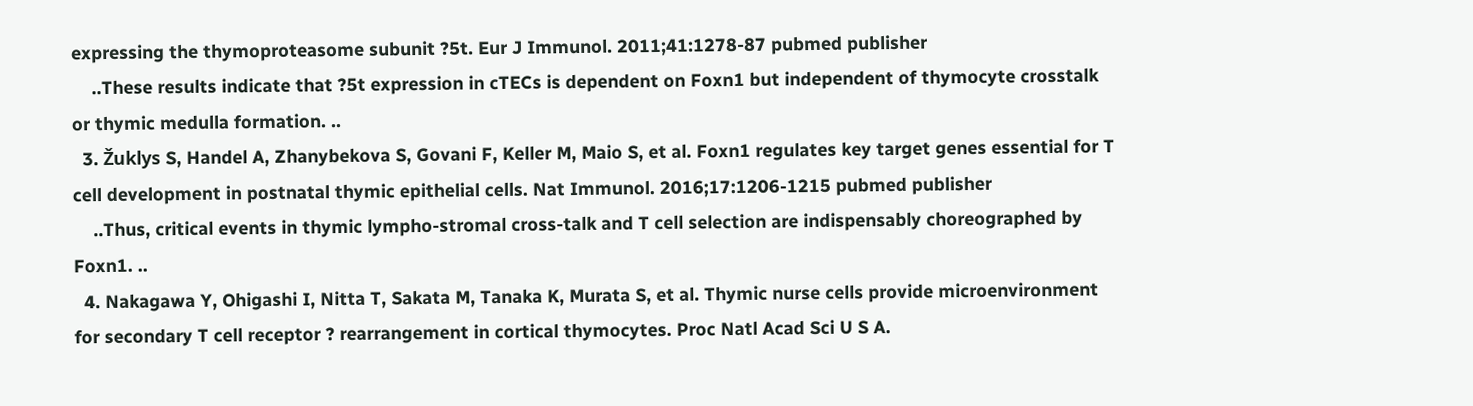expressing the thymoproteasome subunit ?5t. Eur J Immunol. 2011;41:1278-87 pubmed publisher
    ..These results indicate that ?5t expression in cTECs is dependent on Foxn1 but independent of thymocyte crosstalk or thymic medulla formation. ..
  3. Žuklys S, Handel A, Zhanybekova S, Govani F, Keller M, Maio S, et al. Foxn1 regulates key target genes essential for T cell development in postnatal thymic epithelial cells. Nat Immunol. 2016;17:1206-1215 pubmed publisher
    ..Thus, critical events in thymic lympho-stromal cross-talk and T cell selection are indispensably choreographed by Foxn1. ..
  4. Nakagawa Y, Ohigashi I, Nitta T, Sakata M, Tanaka K, Murata S, et al. Thymic nurse cells provide microenvironment for secondary T cell receptor ? rearrangement in cortical thymocytes. Proc Natl Acad Sci U S A.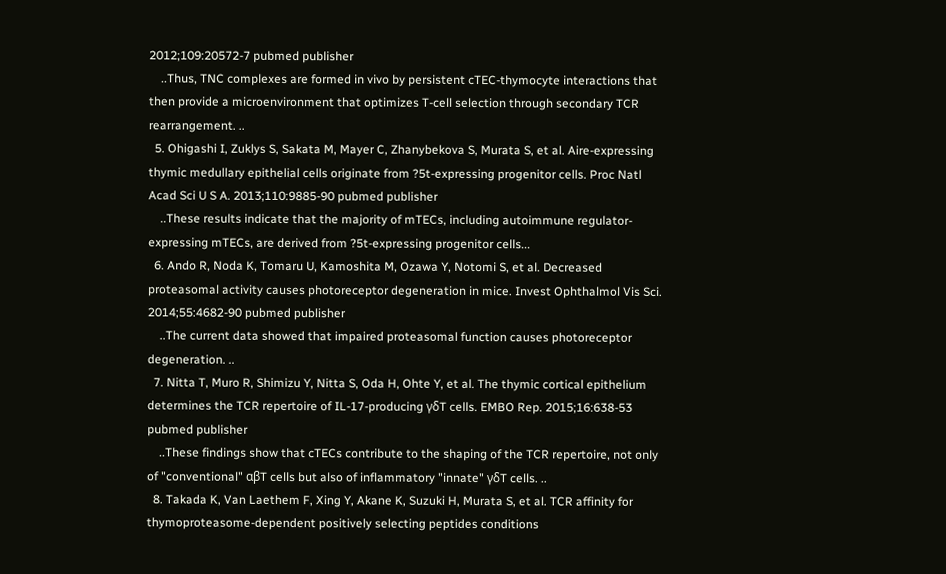2012;109:20572-7 pubmed publisher
    ..Thus, TNC complexes are formed in vivo by persistent cTEC-thymocyte interactions that then provide a microenvironment that optimizes T-cell selection through secondary TCR rearrangement. ..
  5. Ohigashi I, Zuklys S, Sakata M, Mayer C, Zhanybekova S, Murata S, et al. Aire-expressing thymic medullary epithelial cells originate from ?5t-expressing progenitor cells. Proc Natl Acad Sci U S A. 2013;110:9885-90 pubmed publisher
    ..These results indicate that the majority of mTECs, including autoimmune regulator-expressing mTECs, are derived from ?5t-expressing progenitor cells...
  6. Ando R, Noda K, Tomaru U, Kamoshita M, Ozawa Y, Notomi S, et al. Decreased proteasomal activity causes photoreceptor degeneration in mice. Invest Ophthalmol Vis Sci. 2014;55:4682-90 pubmed publisher
    ..The current data showed that impaired proteasomal function causes photoreceptor degeneration. ..
  7. Nitta T, Muro R, Shimizu Y, Nitta S, Oda H, Ohte Y, et al. The thymic cortical epithelium determines the TCR repertoire of IL-17-producing γδT cells. EMBO Rep. 2015;16:638-53 pubmed publisher
    ..These findings show that cTECs contribute to the shaping of the TCR repertoire, not only of "conventional" αβT cells but also of inflammatory "innate" γδT cells. ..
  8. Takada K, Van Laethem F, Xing Y, Akane K, Suzuki H, Murata S, et al. TCR affinity for thymoproteasome-dependent positively selecting peptides conditions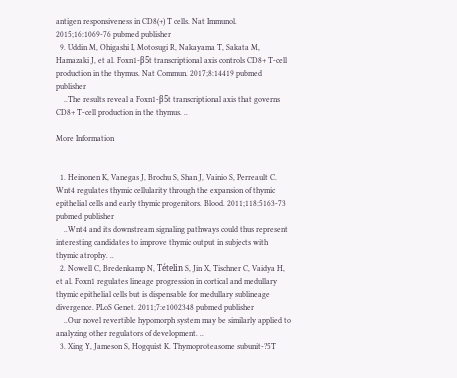antigen responsiveness in CD8(+) T cells. Nat Immunol. 2015;16:1069-76 pubmed publisher
  9. Uddin M, Ohigashi I, Motosugi R, Nakayama T, Sakata M, Hamazaki J, et al. Foxn1-β5t transcriptional axis controls CD8+ T-cell production in the thymus. Nat Commun. 2017;8:14419 pubmed publisher
    ..The results reveal a Foxn1-β5t transcriptional axis that governs CD8+ T-cell production in the thymus. ..

More Information


  1. Heinonen K, Vanegas J, Brochu S, Shan J, Vainio S, Perreault C. Wnt4 regulates thymic cellularity through the expansion of thymic epithelial cells and early thymic progenitors. Blood. 2011;118:5163-73 pubmed publisher
    ..Wnt4 and its downstream signaling pathways could thus represent interesting candidates to improve thymic output in subjects with thymic atrophy. ..
  2. Nowell C, Bredenkamp N, Tételin S, Jin X, Tischner C, Vaidya H, et al. Foxn1 regulates lineage progression in cortical and medullary thymic epithelial cells but is dispensable for medullary sublineage divergence. PLoS Genet. 2011;7:e1002348 pubmed publisher
    ..Our novel revertible hypomorph system may be similarly applied to analyzing other regulators of development. ..
  3. Xing Y, Jameson S, Hogquist K. Thymoproteasome subunit-?5T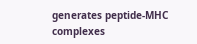generates peptide-MHC complexes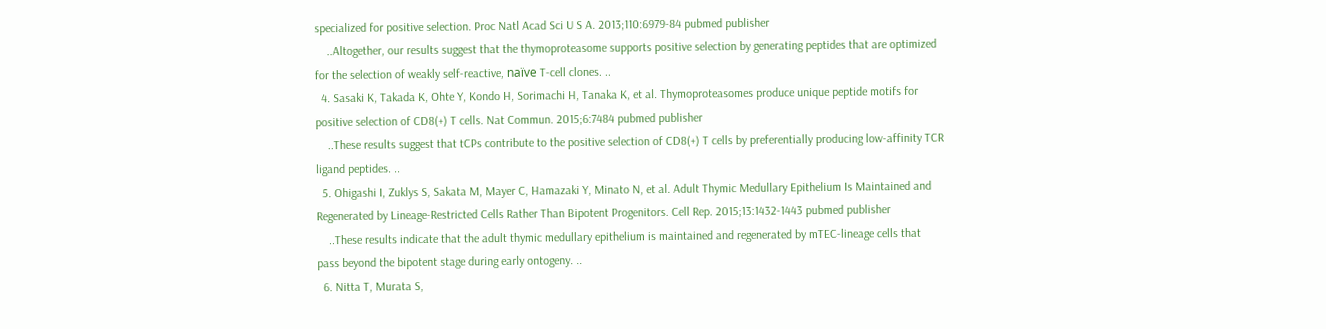specialized for positive selection. Proc Natl Acad Sci U S A. 2013;110:6979-84 pubmed publisher
    ..Altogether, our results suggest that the thymoproteasome supports positive selection by generating peptides that are optimized for the selection of weakly self-reactive, naïve T-cell clones. ..
  4. Sasaki K, Takada K, Ohte Y, Kondo H, Sorimachi H, Tanaka K, et al. Thymoproteasomes produce unique peptide motifs for positive selection of CD8(+) T cells. Nat Commun. 2015;6:7484 pubmed publisher
    ..These results suggest that tCPs contribute to the positive selection of CD8(+) T cells by preferentially producing low-affinity TCR ligand peptides. ..
  5. Ohigashi I, Zuklys S, Sakata M, Mayer C, Hamazaki Y, Minato N, et al. Adult Thymic Medullary Epithelium Is Maintained and Regenerated by Lineage-Restricted Cells Rather Than Bipotent Progenitors. Cell Rep. 2015;13:1432-1443 pubmed publisher
    ..These results indicate that the adult thymic medullary epithelium is maintained and regenerated by mTEC-lineage cells that pass beyond the bipotent stage during early ontogeny. ..
  6. Nitta T, Murata S,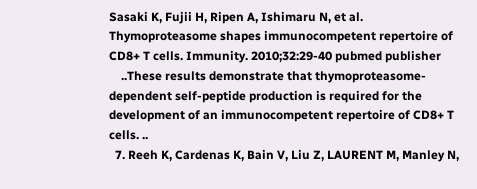Sasaki K, Fujii H, Ripen A, Ishimaru N, et al. Thymoproteasome shapes immunocompetent repertoire of CD8+ T cells. Immunity. 2010;32:29-40 pubmed publisher
    ..These results demonstrate that thymoproteasome-dependent self-peptide production is required for the development of an immunocompetent repertoire of CD8+ T cells. ..
  7. Reeh K, Cardenas K, Bain V, Liu Z, LAURENT M, Manley N,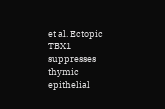et al. Ectopic TBX1 suppresses thymic epithelial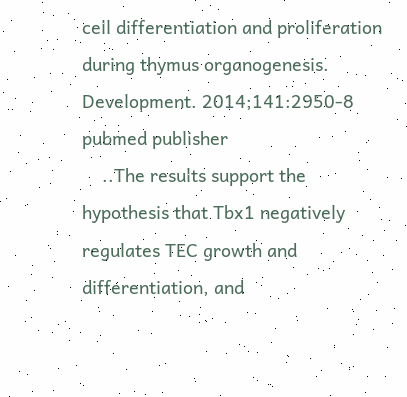cell differentiation and proliferation during thymus organogenesis. Development. 2014;141:2950-8 pubmed publisher
    ..The results support the hypothesis that Tbx1 negatively regulates TEC growth and differentiation, and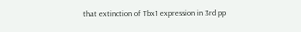that extinction of Tbx1 expression in 3rd pp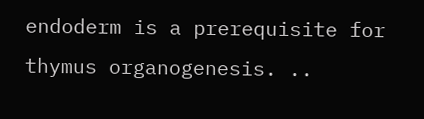endoderm is a prerequisite for thymus organogenesis. ..